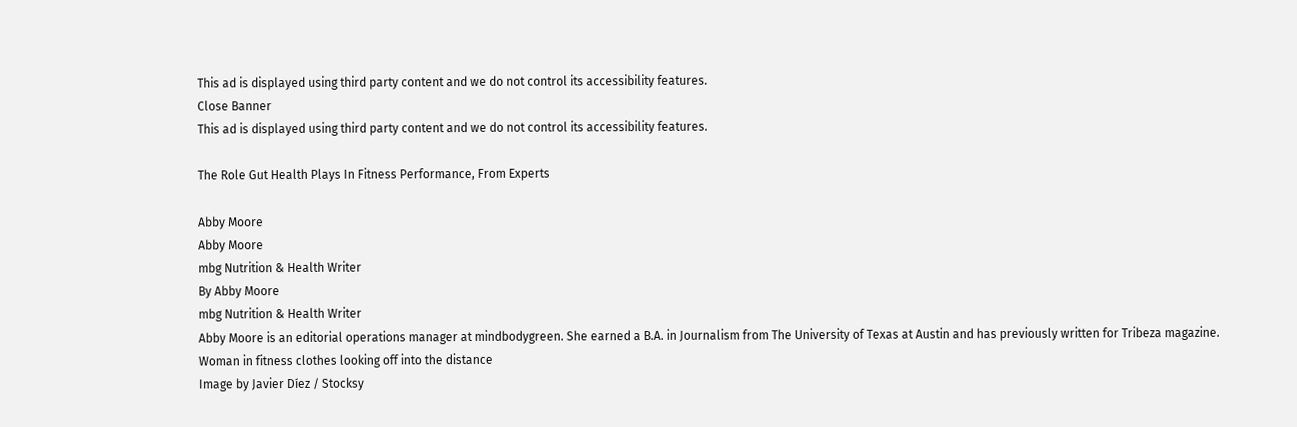This ad is displayed using third party content and we do not control its accessibility features.
Close Banner
This ad is displayed using third party content and we do not control its accessibility features.

The Role Gut Health Plays In Fitness Performance, From Experts

Abby Moore
Abby Moore
mbg Nutrition & Health Writer
By Abby Moore
mbg Nutrition & Health Writer
Abby Moore is an editorial operations manager at mindbodygreen. She earned a B.A. in Journalism from The University of Texas at Austin and has previously written for Tribeza magazine.
Woman in fitness clothes looking off into the distance
Image by Javier Díez / Stocksy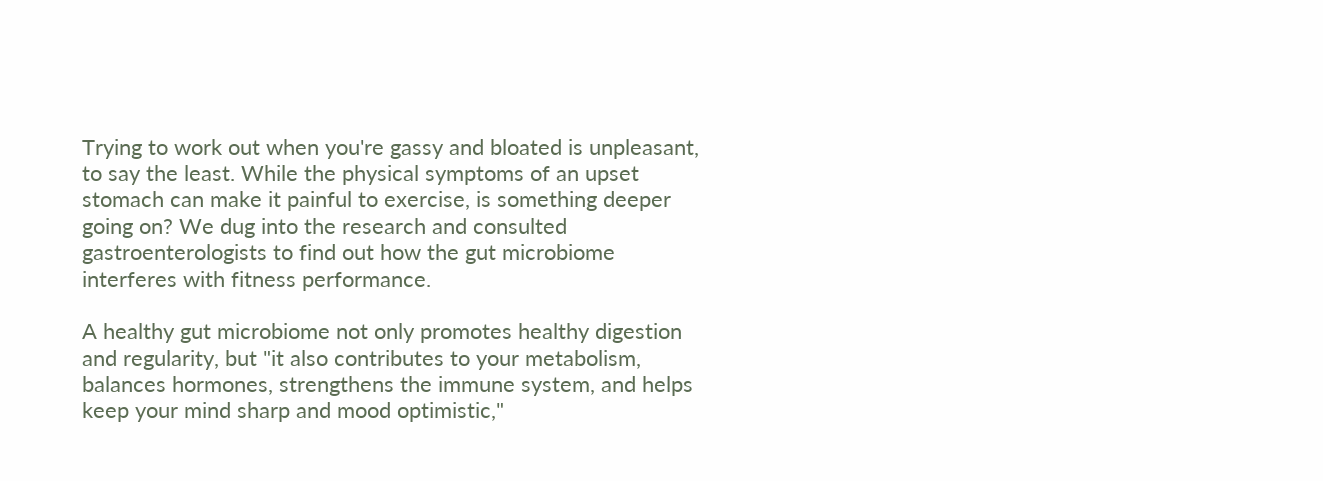Trying to work out when you're gassy and bloated is unpleasant, to say the least. While the physical symptoms of an upset stomach can make it painful to exercise, is something deeper going on? We dug into the research and consulted gastroenterologists to find out how the gut microbiome interferes with fitness performance.

A healthy gut microbiome not only promotes healthy digestion and regularity, but "it also contributes to your metabolism, balances hormones, strengthens the immune system, and helps keep your mind sharp and mood optimistic,"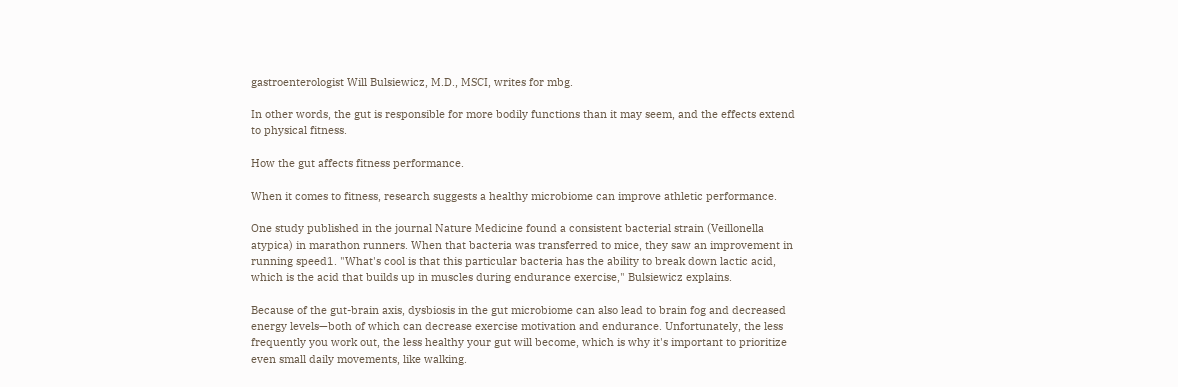gastroenterologist Will Bulsiewicz, M.D., MSCI, writes for mbg.

In other words, the gut is responsible for more bodily functions than it may seem, and the effects extend to physical fitness.

How the gut affects fitness performance.

When it comes to fitness, research suggests a healthy microbiome can improve athletic performance.

One study published in the journal Nature Medicine found a consistent bacterial strain (Veillonella atypica) in marathon runners. When that bacteria was transferred to mice, they saw an improvement in running speed1. "What's cool is that this particular bacteria has the ability to break down lactic acid, which is the acid that builds up in muscles during endurance exercise," Bulsiewicz explains.

Because of the gut-brain axis, dysbiosis in the gut microbiome can also lead to brain fog and decreased energy levels—both of which can decrease exercise motivation and endurance. Unfortunately, the less frequently you work out, the less healthy your gut will become, which is why it's important to prioritize even small daily movements, like walking.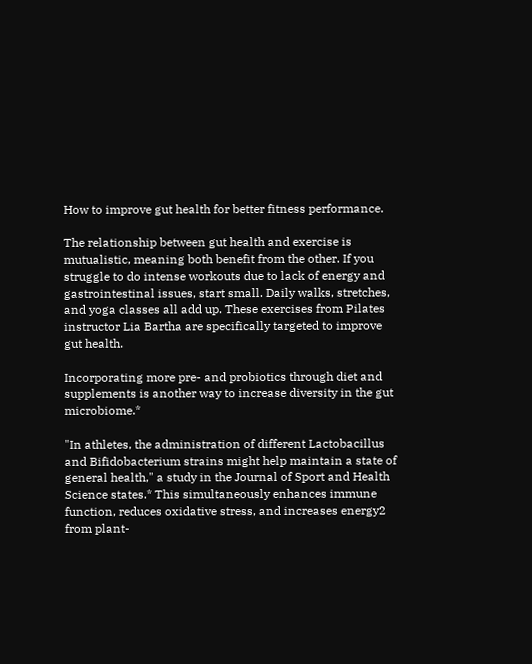How to improve gut health for better fitness performance.

The relationship between gut health and exercise is mutualistic, meaning both benefit from the other. If you struggle to do intense workouts due to lack of energy and gastrointestinal issues, start small. Daily walks, stretches, and yoga classes all add up. These exercises from Pilates instructor Lia Bartha are specifically targeted to improve gut health.

Incorporating more pre- and probiotics through diet and supplements is another way to increase diversity in the gut microbiome.*

"In athletes, the administration of different Lactobacillus and Bifidobacterium strains might help maintain a state of general health," a study in the Journal of Sport and Health Science states.* This simultaneously enhances immune function, reduces oxidative stress, and increases energy2 from plant-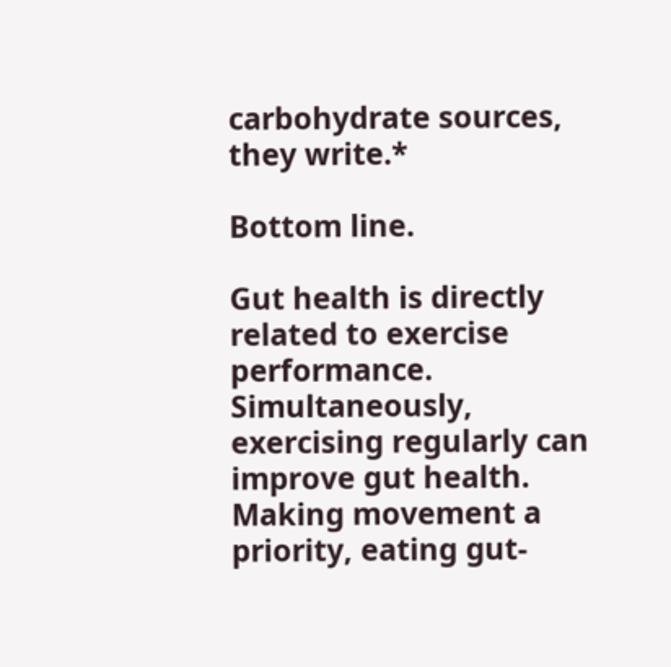carbohydrate sources, they write.*

Bottom line.

Gut health is directly related to exercise performance. Simultaneously, exercising regularly can improve gut health. Making movement a priority, eating gut-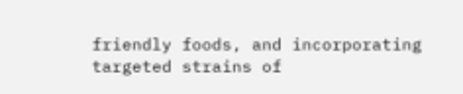friendly foods, and incorporating targeted strains of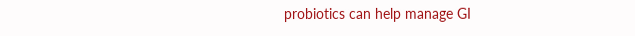probiotics can help manage GI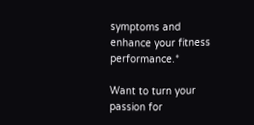symptoms and enhance your fitness performance.*

Want to turn your passion for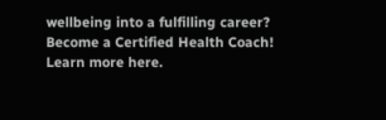wellbeing into a fulfilling career? Become a Certified Health Coach! Learn more here.